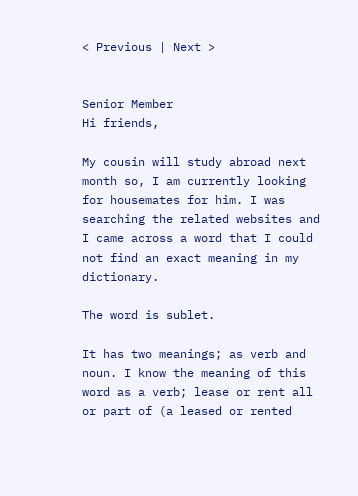< Previous | Next >


Senior Member
Hi friends,

My cousin will study abroad next month so, I am currently looking for housemates for him. I was searching the related websites and I came across a word that I could not find an exact meaning in my dictionary.

The word is sublet.

It has two meanings; as verb and noun. I know the meaning of this word as a verb; lease or rent all or part of (a leased or rented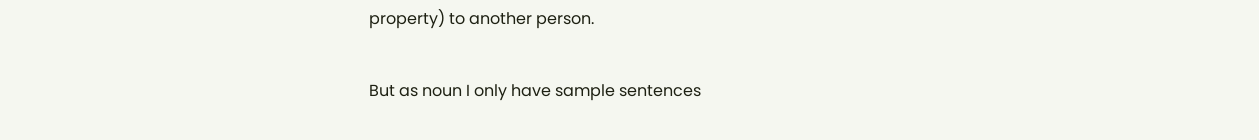property) to another person.

But as noun I only have sample sentences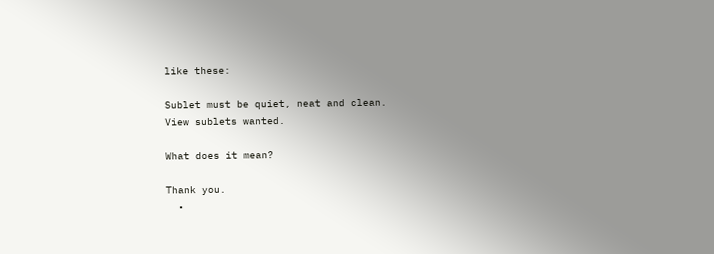like these:

Sublet must be quiet, neat and clean.
View sublets wanted.

What does it mean?

Thank you.
  •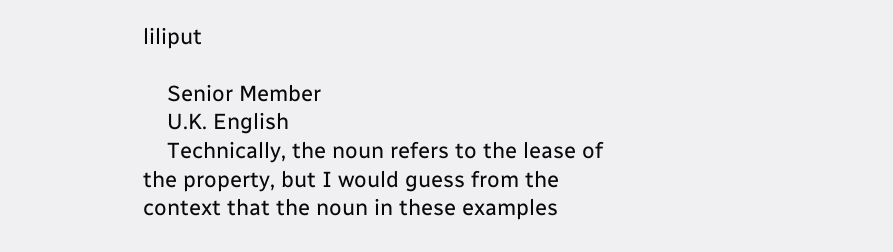liliput

    Senior Member
    U.K. English
    Technically, the noun refers to the lease of the property, but I would guess from the context that the noun in these examples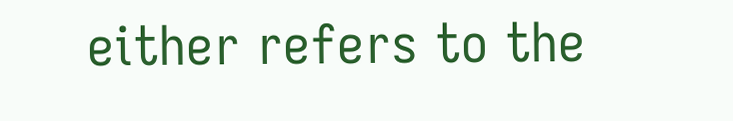either refers to the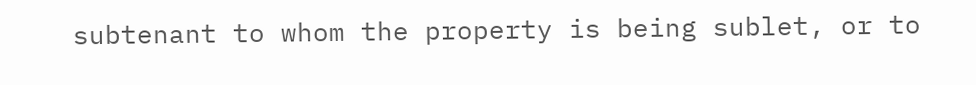subtenant to whom the property is being sublet, or to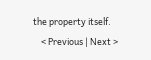the property itself.
    < Previous | Next >